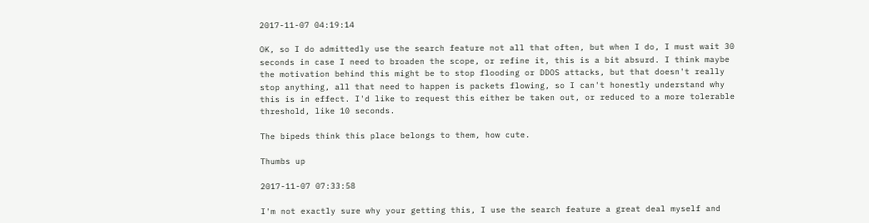2017-11-07 04:19:14

OK, so I do admittedly use the search feature not all that often, but when I do, I must wait 30 seconds in case I need to broaden the scope, or refine it, this is a bit absurd. I think maybe the motivation behind this might be to stop flooding or DDOS attacks, but that doesn't really stop anything, all that need to happen is packets flowing, so I can't honestly understand why this is in effect. I'd like to request this either be taken out, or reduced to a more tolerable threshold, like 10 seconds.

The bipeds think this place belongs to them, how cute.

Thumbs up

2017-11-07 07:33:58

I'm not exactly sure why your getting this, I use the search feature a great deal myself and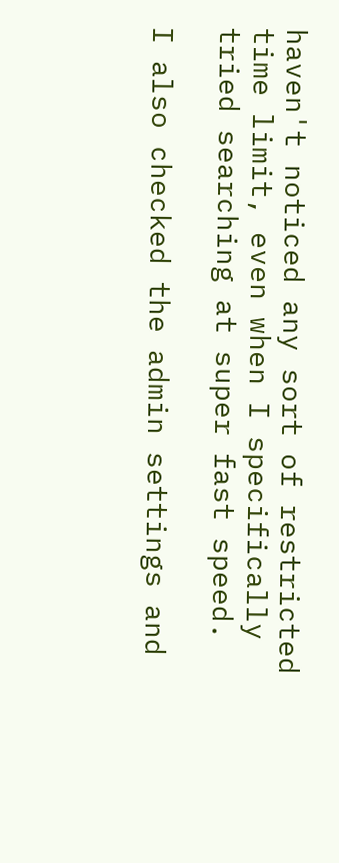haven't noticed any sort of restricted time limit, even when I specifically tried searching at super fast speed.

I also checked the admin settings and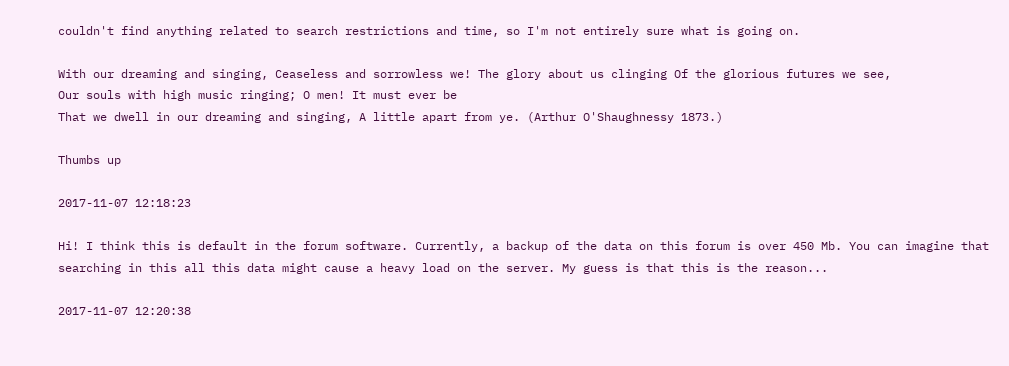couldn't find anything related to search restrictions and time, so I'm not entirely sure what is going on.

With our dreaming and singing, Ceaseless and sorrowless we! The glory about us clinging Of the glorious futures we see,
Our souls with high music ringing; O men! It must ever be
That we dwell in our dreaming and singing, A little apart from ye. (Arthur O'Shaughnessy 1873.)

Thumbs up

2017-11-07 12:18:23

Hi! I think this is default in the forum software. Currently, a backup of the data on this forum is over 450 Mb. You can imagine that searching in this all this data might cause a heavy load on the server. My guess is that this is the reason...

2017-11-07 12:20:38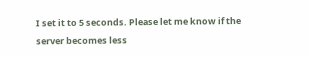I set it to 5 seconds. Please let me know if the server becomes less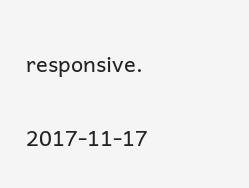responsive.

2017-11-17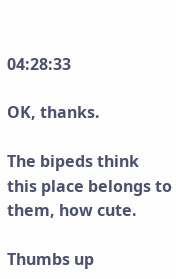04:28:33

OK, thanks.

The bipeds think this place belongs to them, how cute.

Thumbs up